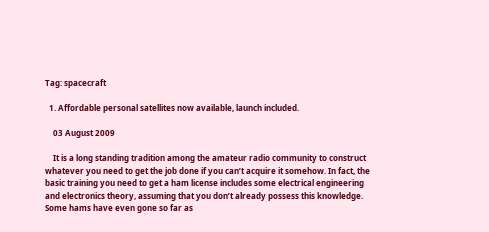Tag: spacecraft

  1. Affordable personal satellites now available, launch included.

    03 August 2009

    It is a long standing tradition among the amateur radio community to construct whatever you need to get the job done if you can’t acquire it somehow. In fact, the basic training you need to get a ham license includes some electrical engineering and electronics theory, assuming that you don’t already possess this knowledge. Some hams have even gone so far as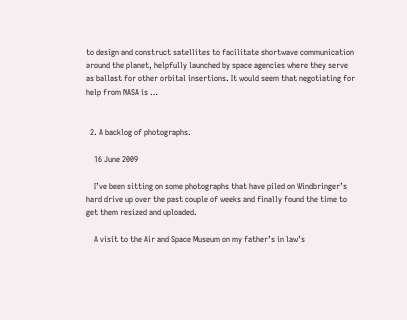to design and construct satellites to facilitate shortwave communication around the planet, helpfully launched by space agencies where they serve as ballast for other orbital insertions. It would seem that negotiating for help from NASA is …


  2. A backlog of photographs.

    16 June 2009

    I’ve been sitting on some photographs that have piled on Windbringer’s hard drive up over the past couple of weeks and finally found the time to get them resized and uploaded.

    A visit to the Air and Space Museum on my father’s in law’s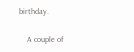birthday.

    A couple of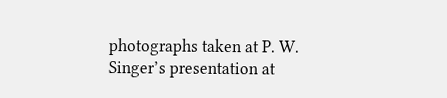photographs taken at P. W. Singer’s presentation at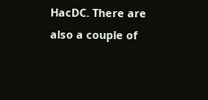HacDC. There are also a couple of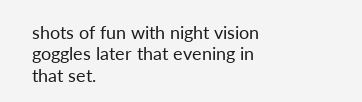shots of fun with night vision goggles later that evening in that set.